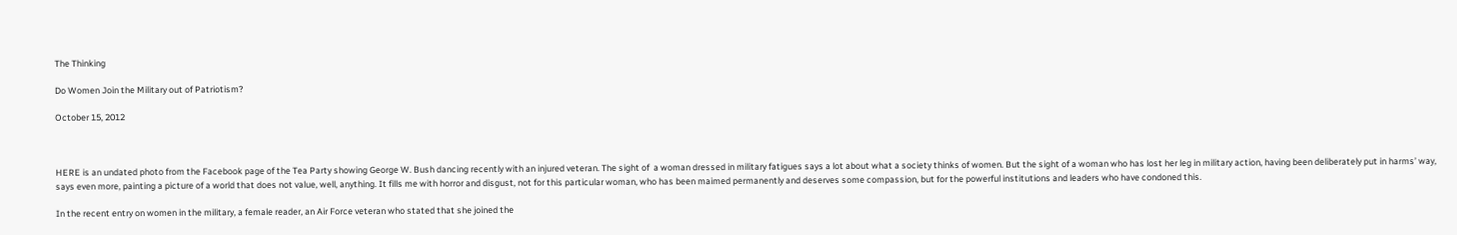The Thinking

Do Women Join the Military out of Patriotism?

October 15, 2012



HERE is an undated photo from the Facebook page of the Tea Party showing George W. Bush dancing recently with an injured veteran. The sight of  a woman dressed in military fatigues says a lot about what a society thinks of women. But the sight of a woman who has lost her leg in military action, having been deliberately put in harms’ way, says even more, painting a picture of a world that does not value, well, anything. It fills me with horror and disgust, not for this particular woman, who has been maimed permanently and deserves some compassion, but for the powerful institutions and leaders who have condoned this.

In the recent entry on women in the military, a female reader, an Air Force veteran who stated that she joined the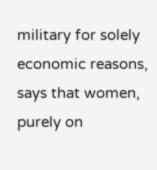military for solely economic reasons, says that women, purely on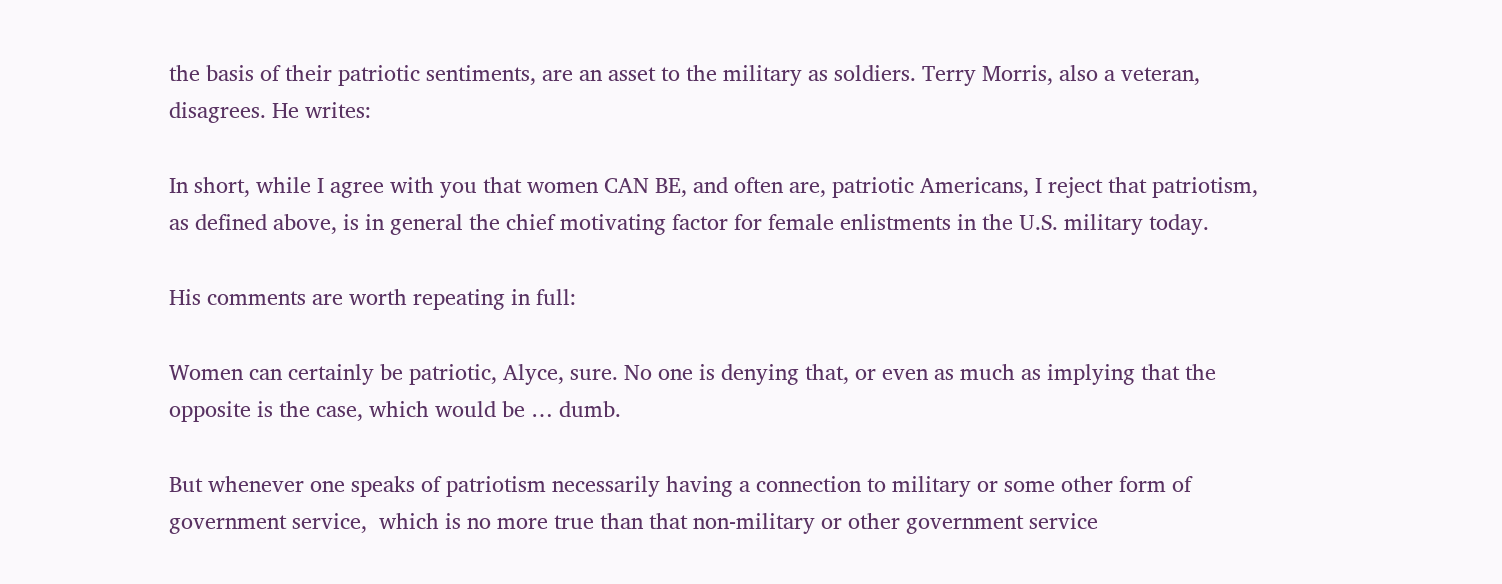the basis of their patriotic sentiments, are an asset to the military as soldiers. Terry Morris, also a veteran, disagrees. He writes:

In short, while I agree with you that women CAN BE, and often are, patriotic Americans, I reject that patriotism, as defined above, is in general the chief motivating factor for female enlistments in the U.S. military today.

His comments are worth repeating in full:

Women can certainly be patriotic, Alyce, sure. No one is denying that, or even as much as implying that the opposite is the case, which would be … dumb.

But whenever one speaks of patriotism necessarily having a connection to military or some other form of government service,  which is no more true than that non-military or other government service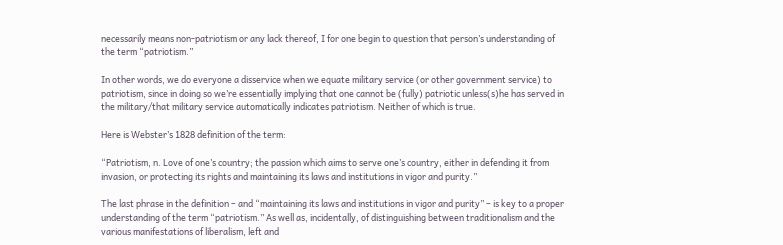necessarily means non-patriotism or any lack thereof, I for one begin to question that person’s understanding of the term “patriotism.”

In other words, we do everyone a disservice when we equate military service (or other government service) to patriotism, since in doing so we’re essentially implying that one cannot be (fully) patriotic unless(s)he has served in the military/that military service automatically indicates patriotism. Neither of which is true.

Here is Webster’s 1828 definition of the term:

“Patriotism, n. Love of one’s country; the passion which aims to serve one’s country, either in defending it from invasion, or protecting its rights and maintaining its laws and institutions in vigor and purity.”

The last phrase in the definition – and “maintaining its laws and institutions in vigor and purity” – is key to a proper understanding of the term “patriotism.” As well as, incidentally, of distinguishing between traditionalism and the various manifestations of liberalism, left and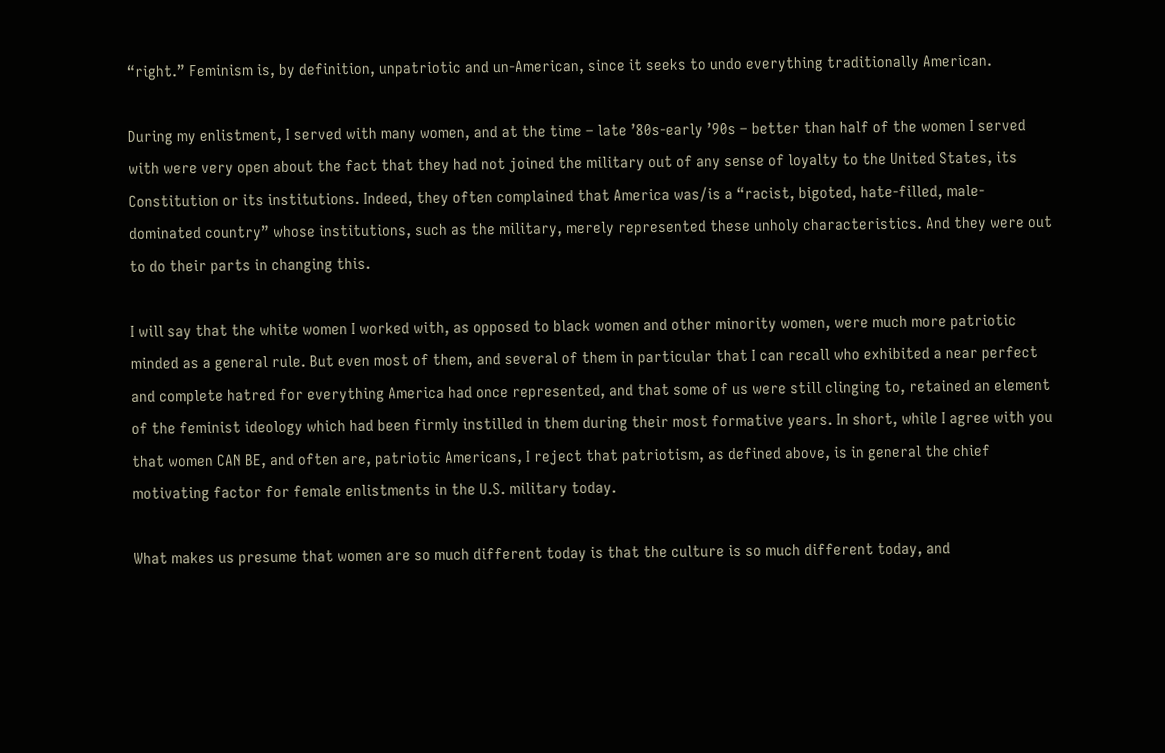“right.” Feminism is, by definition, unpatriotic and un-American, since it seeks to undo everything traditionally American.

During my enlistment, I served with many women, and at the time – late ’80s-early ’90s – better than half of the women I served with were very open about the fact that they had not joined the military out of any sense of loyalty to the United States, its Constitution or its institutions. Indeed, they often complained that America was/is a “racist, bigoted, hate-filled, male-dominated country” whose institutions, such as the military, merely represented these unholy characteristics. And they were out to do their parts in changing this.

I will say that the white women I worked with, as opposed to black women and other minority women, were much more patriotic minded as a general rule. But even most of them, and several of them in particular that I can recall who exhibited a near perfect and complete hatred for everything America had once represented, and that some of us were still clinging to, retained an element of the feminist ideology which had been firmly instilled in them during their most formative years. In short, while I agree with you that women CAN BE, and often are, patriotic Americans, I reject that patriotism, as defined above, is in general the chief motivating factor for female enlistments in the U.S. military today.

What makes us presume that women are so much different today is that the culture is so much different today, and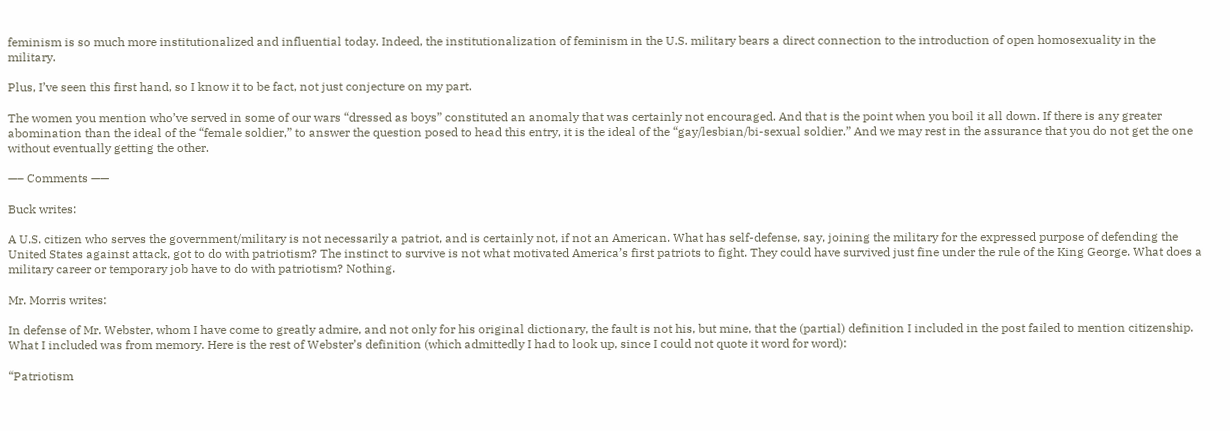feminism is so much more institutionalized and influential today. Indeed, the institutionalization of feminism in the U.S. military bears a direct connection to the introduction of open homosexuality in the military.

Plus, I’ve seen this first hand, so I know it to be fact, not just conjecture on my part.

The women you mention who’ve served in some of our wars “dressed as boys” constituted an anomaly that was certainly not encouraged. And that is the point when you boil it all down. If there is any greater abomination than the ideal of the “female soldier,” to answer the question posed to head this entry, it is the ideal of the “gay/lesbian/bi-sexual soldier.” And we may rest in the assurance that you do not get the one without eventually getting the other.

—– Comments ——

Buck writes:

A U.S. citizen who serves the government/military is not necessarily a patriot, and is certainly not, if not an American. What has self-defense, say, joining the military for the expressed purpose of defending the United States against attack, got to do with patriotism? The instinct to survive is not what motivated America’s first patriots to fight. They could have survived just fine under the rule of the King George. What does a military career or temporary job have to do with patriotism? Nothing.

Mr. Morris writes:

In defense of Mr. Webster, whom I have come to greatly admire, and not only for his original dictionary, the fault is not his, but mine, that the (partial) definition I included in the post failed to mention citizenship. What I included was from memory. Here is the rest of Webster’s definition (which admittedly I had to look up, since I could not quote it word for word):

“Patriotism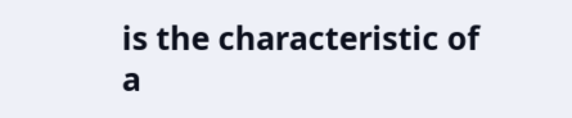is the characteristic of a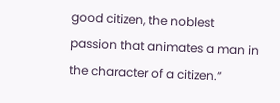good citizen, the noblest passion that animates a man in the character of a citizen.”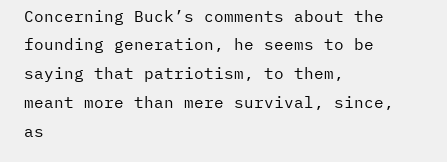Concerning Buck’s comments about the founding generation, he seems to be saying that patriotism, to them, meant more than mere survival, since, as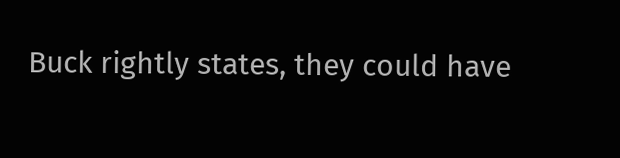Buck rightly states, they could have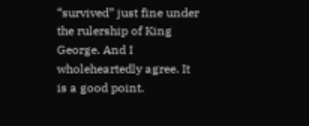“survived” just fine under the rulership of King George. And I wholeheartedly agree. It is a good point.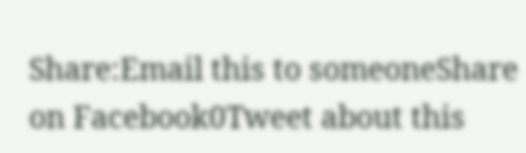Share:Email this to someoneShare on Facebook0Tweet about this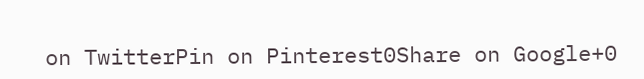on TwitterPin on Pinterest0Share on Google+0